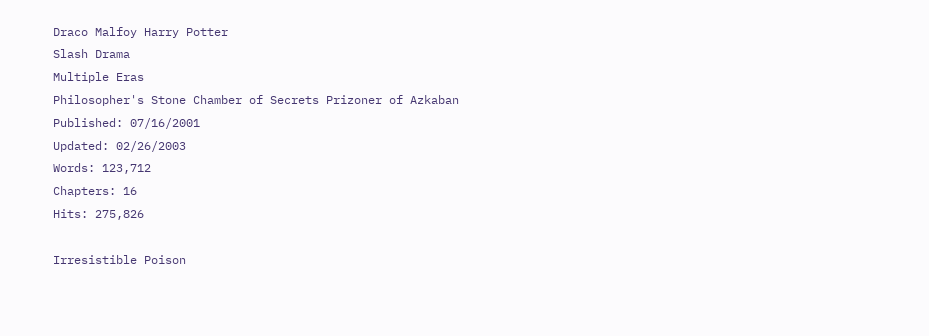Draco Malfoy Harry Potter
Slash Drama
Multiple Eras
Philosopher's Stone Chamber of Secrets Prizoner of Azkaban
Published: 07/16/2001
Updated: 02/26/2003
Words: 123,712
Chapters: 16
Hits: 275,826

Irresistible Poison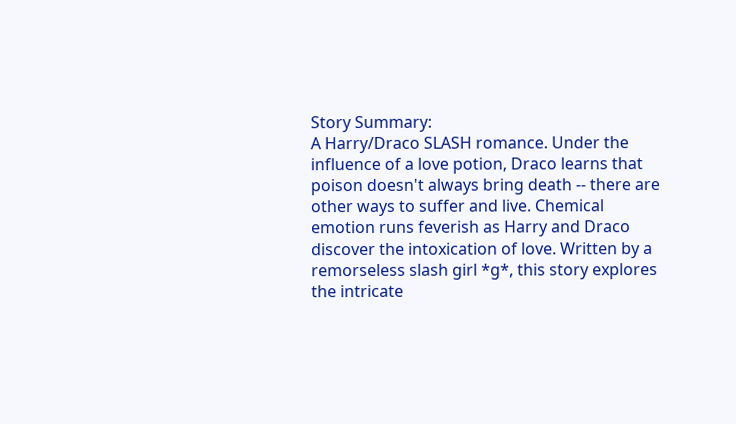Story Summary:
A Harry/Draco SLASH romance. Under the influence of a love potion, Draco learns that poison doesn't always bring death -- there are other ways to suffer and live. Chemical emotion runs feverish as Harry and Draco discover the intoxication of love. Written by a remorseless slash girl *g*, this story explores the intricate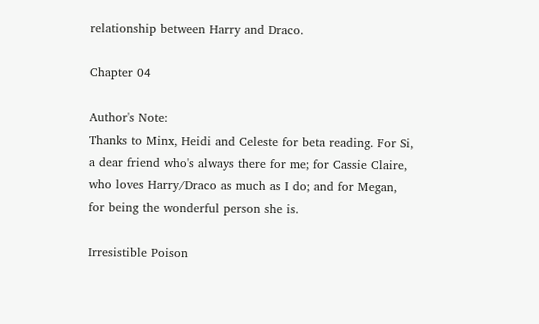relationship between Harry and Draco.

Chapter 04

Author's Note:
Thanks to Minx, Heidi and Celeste for beta reading. For Si, a dear friend who's always there for me; for Cassie Claire, who loves Harry/Draco as much as I do; and for Megan, for being the wonderful person she is.

Irresistible Poison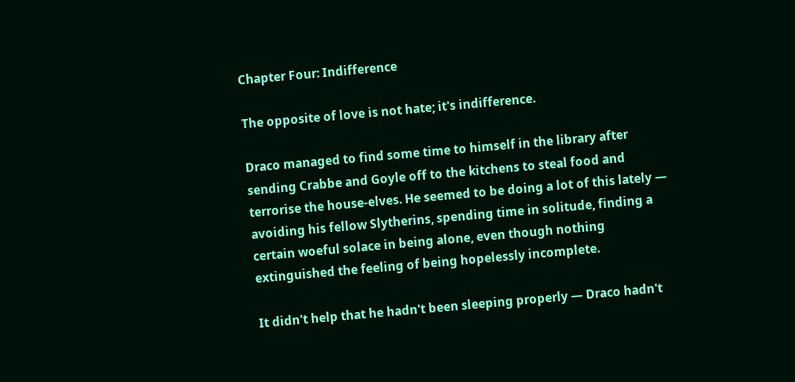Chapter Four: Indifference

The opposite of love is not hate; it's indifference.

Draco managed to find some time to himself in the library after sending Crabbe and Goyle off to the kitchens to steal food and terrorise the house-elves. He seemed to be doing a lot of this lately — avoiding his fellow Slytherins, spending time in solitude, finding a certain woeful solace in being alone, even though nothing extinguished the feeling of being hopelessly incomplete.

It didn't help that he hadn't been sleeping properly — Draco hadn't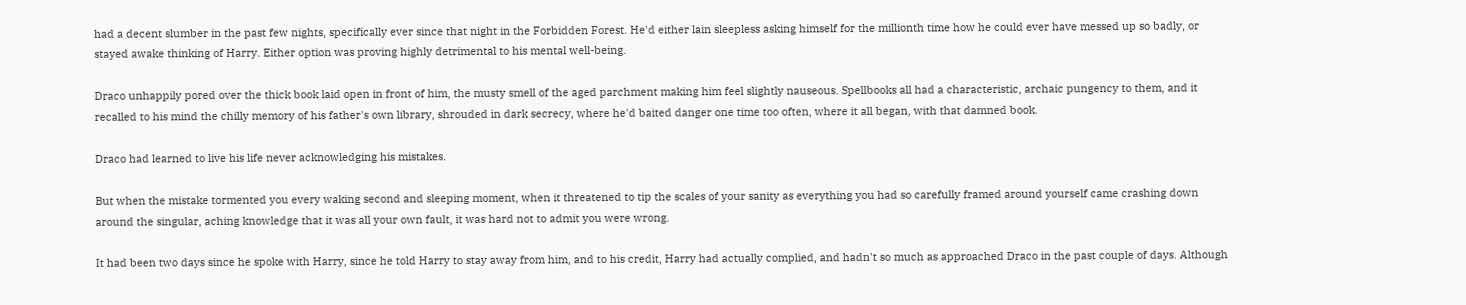had a decent slumber in the past few nights, specifically ever since that night in the Forbidden Forest. He'd either lain sleepless asking himself for the millionth time how he could ever have messed up so badly, or stayed awake thinking of Harry. Either option was proving highly detrimental to his mental well-being.

Draco unhappily pored over the thick book laid open in front of him, the musty smell of the aged parchment making him feel slightly nauseous. Spellbooks all had a characteristic, archaic pungency to them, and it recalled to his mind the chilly memory of his father's own library, shrouded in dark secrecy, where he'd baited danger one time too often, where it all began, with that damned book.

Draco had learned to live his life never acknowledging his mistakes.

But when the mistake tormented you every waking second and sleeping moment, when it threatened to tip the scales of your sanity as everything you had so carefully framed around yourself came crashing down around the singular, aching knowledge that it was all your own fault, it was hard not to admit you were wrong.

It had been two days since he spoke with Harry, since he told Harry to stay away from him, and to his credit, Harry had actually complied, and hadn't so much as approached Draco in the past couple of days. Although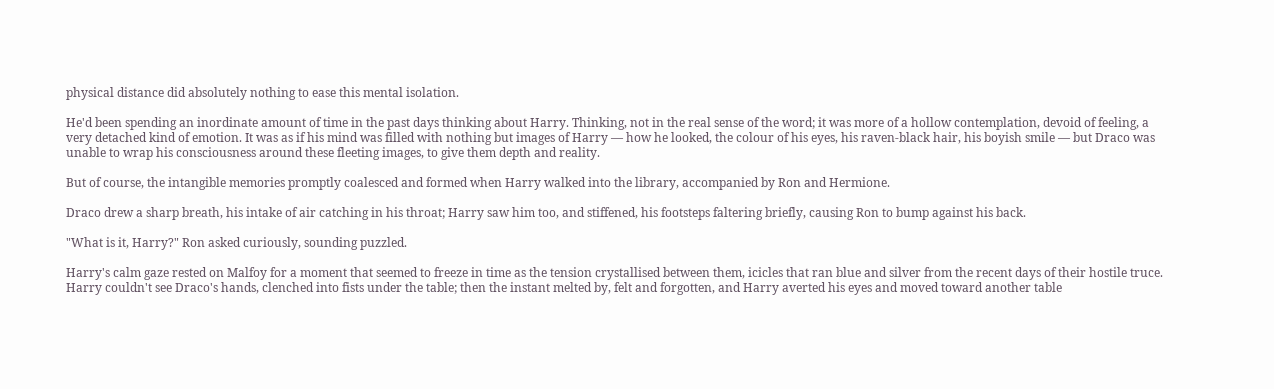physical distance did absolutely nothing to ease this mental isolation.

He'd been spending an inordinate amount of time in the past days thinking about Harry. Thinking, not in the real sense of the word; it was more of a hollow contemplation, devoid of feeling, a very detached kind of emotion. It was as if his mind was filled with nothing but images of Harry — how he looked, the colour of his eyes, his raven-black hair, his boyish smile — but Draco was unable to wrap his consciousness around these fleeting images, to give them depth and reality.

But of course, the intangible memories promptly coalesced and formed when Harry walked into the library, accompanied by Ron and Hermione.

Draco drew a sharp breath, his intake of air catching in his throat; Harry saw him too, and stiffened, his footsteps faltering briefly, causing Ron to bump against his back.

"What is it, Harry?" Ron asked curiously, sounding puzzled.

Harry's calm gaze rested on Malfoy for a moment that seemed to freeze in time as the tension crystallised between them, icicles that ran blue and silver from the recent days of their hostile truce. Harry couldn't see Draco's hands, clenched into fists under the table; then the instant melted by, felt and forgotten, and Harry averted his eyes and moved toward another table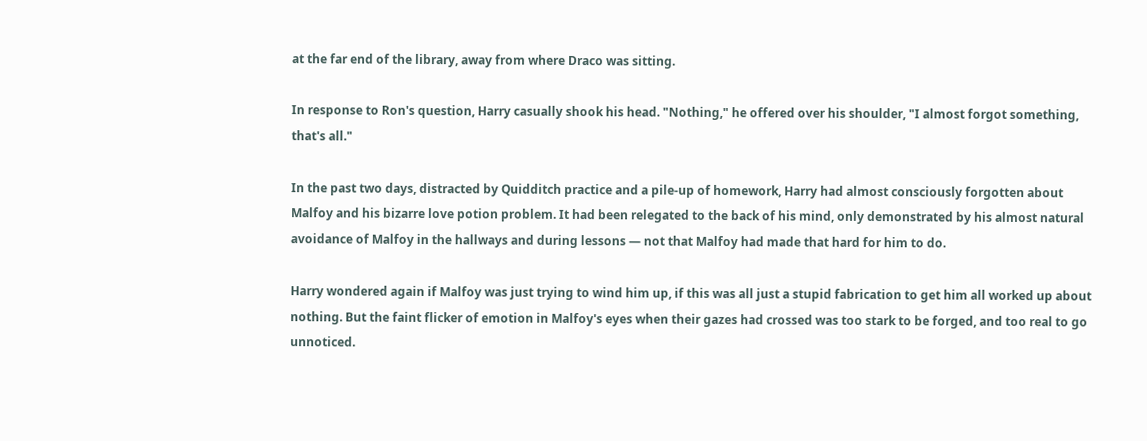at the far end of the library, away from where Draco was sitting.

In response to Ron's question, Harry casually shook his head. "Nothing," he offered over his shoulder, "I almost forgot something, that's all."

In the past two days, distracted by Quidditch practice and a pile-up of homework, Harry had almost consciously forgotten about Malfoy and his bizarre love potion problem. It had been relegated to the back of his mind, only demonstrated by his almost natural avoidance of Malfoy in the hallways and during lessons — not that Malfoy had made that hard for him to do.

Harry wondered again if Malfoy was just trying to wind him up, if this was all just a stupid fabrication to get him all worked up about nothing. But the faint flicker of emotion in Malfoy's eyes when their gazes had crossed was too stark to be forged, and too real to go unnoticed.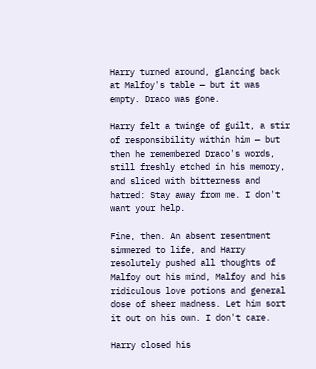Harry turned around, glancing back at Malfoy's table — but it was empty. Draco was gone.

Harry felt a twinge of guilt, a stir of responsibility within him — but then he remembered Draco's words, still freshly etched in his memory, and sliced with bitterness and hatred: Stay away from me. I don't want your help.

Fine, then. An absent resentment simmered to life, and Harry resolutely pushed all thoughts of Malfoy out his mind, Malfoy and his ridiculous love potions and general dose of sheer madness. Let him sort it out on his own. I don't care.

Harry closed his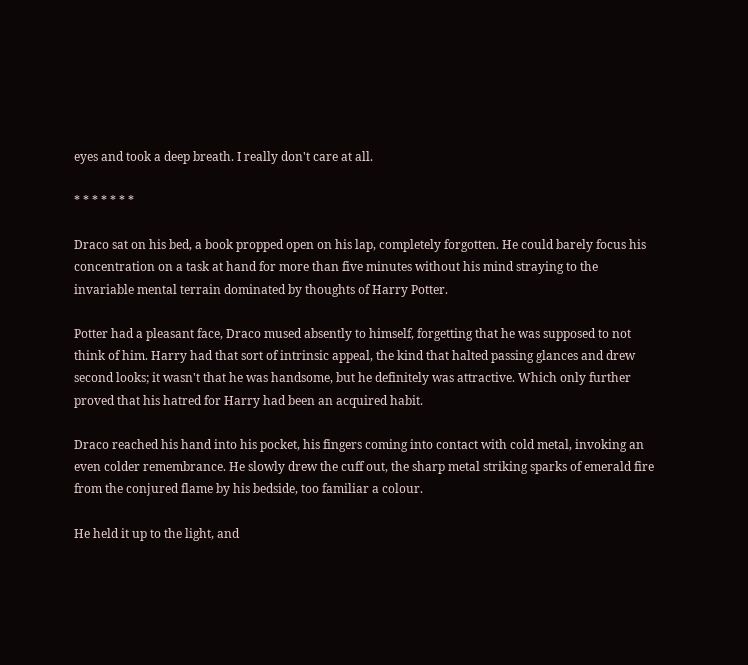eyes and took a deep breath. I really don't care at all.

* * * * * * *

Draco sat on his bed, a book propped open on his lap, completely forgotten. He could barely focus his concentration on a task at hand for more than five minutes without his mind straying to the invariable mental terrain dominated by thoughts of Harry Potter.

Potter had a pleasant face, Draco mused absently to himself, forgetting that he was supposed to not think of him. Harry had that sort of intrinsic appeal, the kind that halted passing glances and drew second looks; it wasn't that he was handsome, but he definitely was attractive. Which only further proved that his hatred for Harry had been an acquired habit.

Draco reached his hand into his pocket, his fingers coming into contact with cold metal, invoking an even colder remembrance. He slowly drew the cuff out, the sharp metal striking sparks of emerald fire from the conjured flame by his bedside, too familiar a colour.

He held it up to the light, and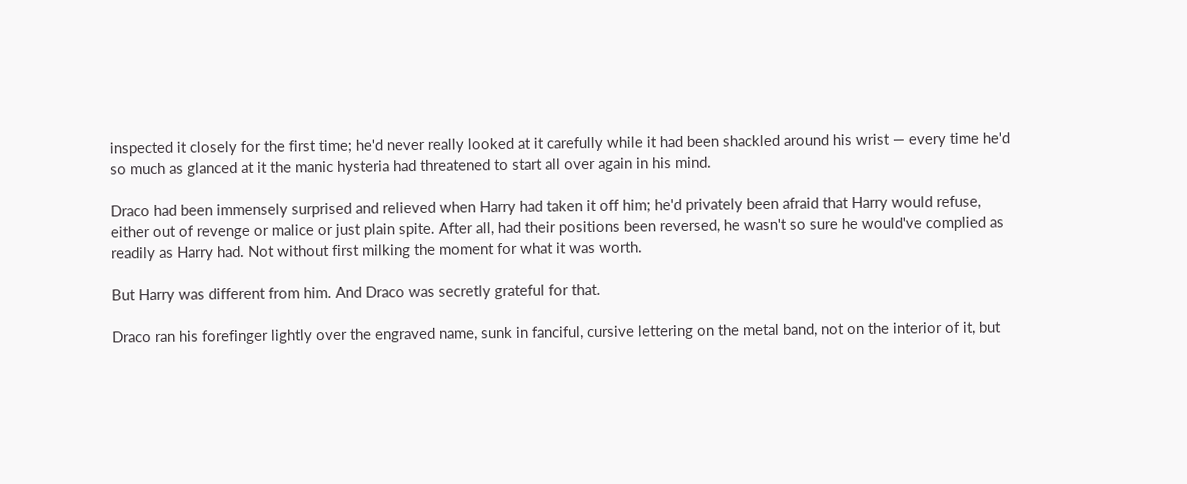inspected it closely for the first time; he'd never really looked at it carefully while it had been shackled around his wrist — every time he'd so much as glanced at it the manic hysteria had threatened to start all over again in his mind.

Draco had been immensely surprised and relieved when Harry had taken it off him; he'd privately been afraid that Harry would refuse, either out of revenge or malice or just plain spite. After all, had their positions been reversed, he wasn't so sure he would've complied as readily as Harry had. Not without first milking the moment for what it was worth.

But Harry was different from him. And Draco was secretly grateful for that.

Draco ran his forefinger lightly over the engraved name, sunk in fanciful, cursive lettering on the metal band, not on the interior of it, but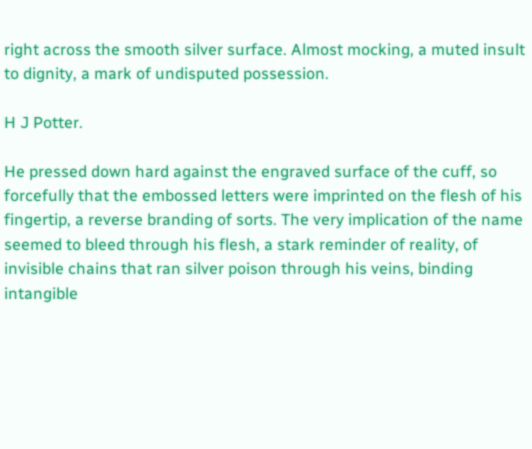right across the smooth silver surface. Almost mocking, a muted insult to dignity, a mark of undisputed possession.

H J Potter.

He pressed down hard against the engraved surface of the cuff, so forcefully that the embossed letters were imprinted on the flesh of his fingertip, a reverse branding of sorts. The very implication of the name seemed to bleed through his flesh, a stark reminder of reality, of invisible chains that ran silver poison through his veins, binding intangible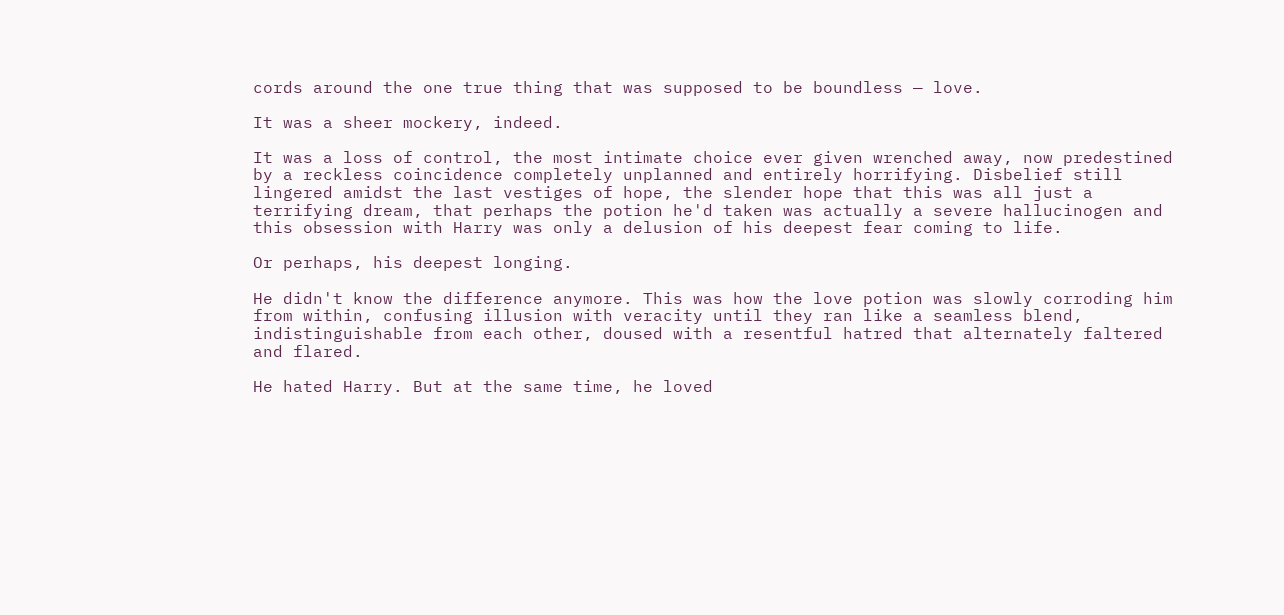cords around the one true thing that was supposed to be boundless — love.

It was a sheer mockery, indeed.

It was a loss of control, the most intimate choice ever given wrenched away, now predestined by a reckless coincidence completely unplanned and entirely horrifying. Disbelief still lingered amidst the last vestiges of hope, the slender hope that this was all just a terrifying dream, that perhaps the potion he'd taken was actually a severe hallucinogen and this obsession with Harry was only a delusion of his deepest fear coming to life.

Or perhaps, his deepest longing.

He didn't know the difference anymore. This was how the love potion was slowly corroding him from within, confusing illusion with veracity until they ran like a seamless blend, indistinguishable from each other, doused with a resentful hatred that alternately faltered and flared.

He hated Harry. But at the same time, he loved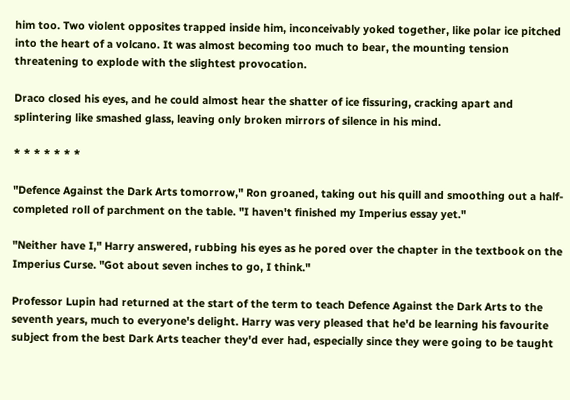him too. Two violent opposites trapped inside him, inconceivably yoked together, like polar ice pitched into the heart of a volcano. It was almost becoming too much to bear, the mounting tension threatening to explode with the slightest provocation.

Draco closed his eyes, and he could almost hear the shatter of ice fissuring, cracking apart and splintering like smashed glass, leaving only broken mirrors of silence in his mind.

* * * * * * *

"Defence Against the Dark Arts tomorrow," Ron groaned, taking out his quill and smoothing out a half-completed roll of parchment on the table. "I haven't finished my Imperius essay yet."

"Neither have I," Harry answered, rubbing his eyes as he pored over the chapter in the textbook on the Imperius Curse. "Got about seven inches to go, I think."

Professor Lupin had returned at the start of the term to teach Defence Against the Dark Arts to the seventh years, much to everyone's delight. Harry was very pleased that he'd be learning his favourite subject from the best Dark Arts teacher they'd ever had, especially since they were going to be taught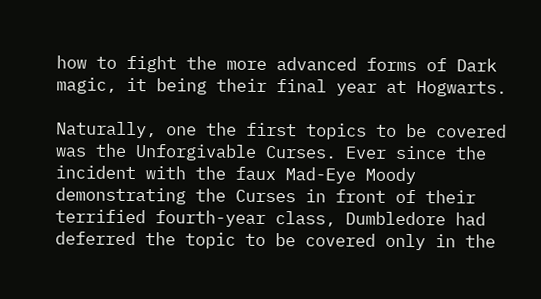how to fight the more advanced forms of Dark magic, it being their final year at Hogwarts.

Naturally, one the first topics to be covered was the Unforgivable Curses. Ever since the incident with the faux Mad-Eye Moody demonstrating the Curses in front of their terrified fourth-year class, Dumbledore had deferred the topic to be covered only in the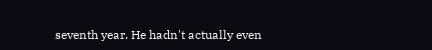seventh year. He hadn't actually even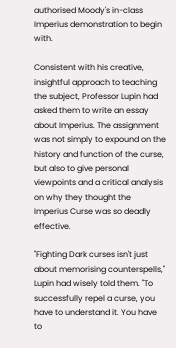authorised Moody's in-class Imperius demonstration to begin with.

Consistent with his creative, insightful approach to teaching the subject, Professor Lupin had asked them to write an essay about Imperius. The assignment was not simply to expound on the history and function of the curse, but also to give personal viewpoints and a critical analysis on why they thought the Imperius Curse was so deadly effective.

"Fighting Dark curses isn't just about memorising counterspells," Lupin had wisely told them. "To successfully repel a curse, you have to understand it. You have to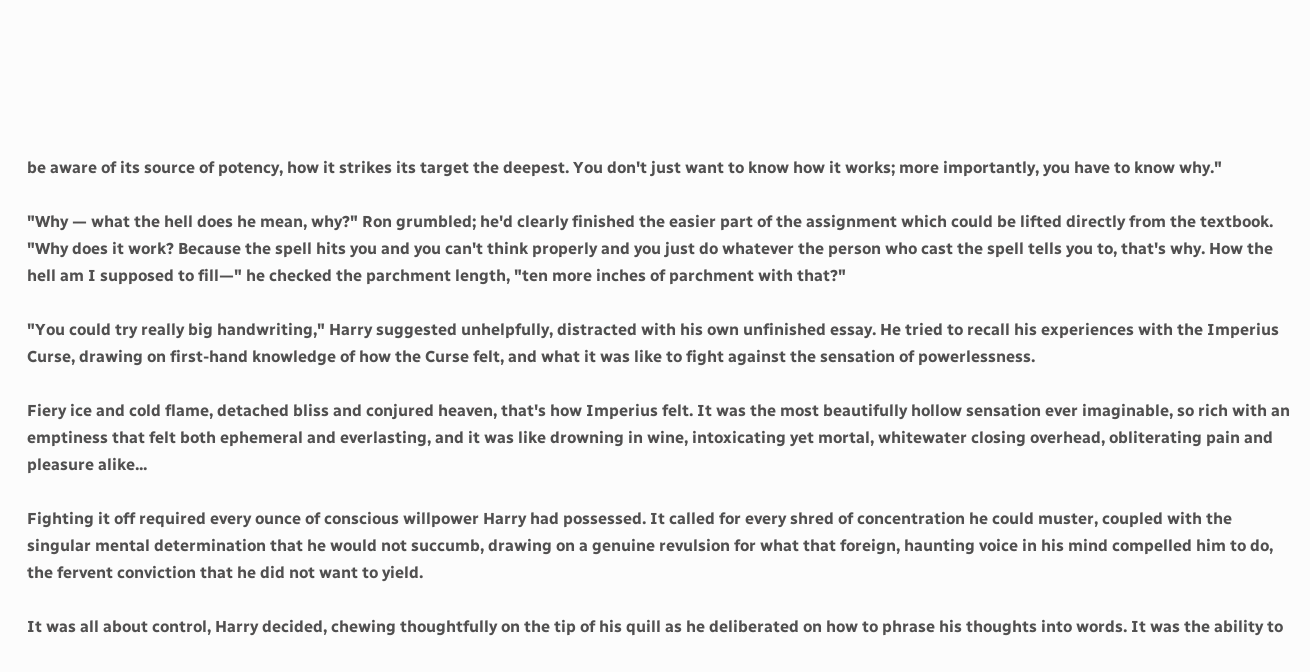be aware of its source of potency, how it strikes its target the deepest. You don't just want to know how it works; more importantly, you have to know why."

"Why — what the hell does he mean, why?" Ron grumbled; he'd clearly finished the easier part of the assignment which could be lifted directly from the textbook. "Why does it work? Because the spell hits you and you can't think properly and you just do whatever the person who cast the spell tells you to, that's why. How the hell am I supposed to fill—" he checked the parchment length, "ten more inches of parchment with that?"

"You could try really big handwriting," Harry suggested unhelpfully, distracted with his own unfinished essay. He tried to recall his experiences with the Imperius Curse, drawing on first-hand knowledge of how the Curse felt, and what it was like to fight against the sensation of powerlessness.

Fiery ice and cold flame, detached bliss and conjured heaven, that's how Imperius felt. It was the most beautifully hollow sensation ever imaginable, so rich with an emptiness that felt both ephemeral and everlasting, and it was like drowning in wine, intoxicating yet mortal, whitewater closing overhead, obliterating pain and pleasure alike...

Fighting it off required every ounce of conscious willpower Harry had possessed. It called for every shred of concentration he could muster, coupled with the singular mental determination that he would not succumb, drawing on a genuine revulsion for what that foreign, haunting voice in his mind compelled him to do, the fervent conviction that he did not want to yield.

It was all about control, Harry decided, chewing thoughtfully on the tip of his quill as he deliberated on how to phrase his thoughts into words. It was the ability to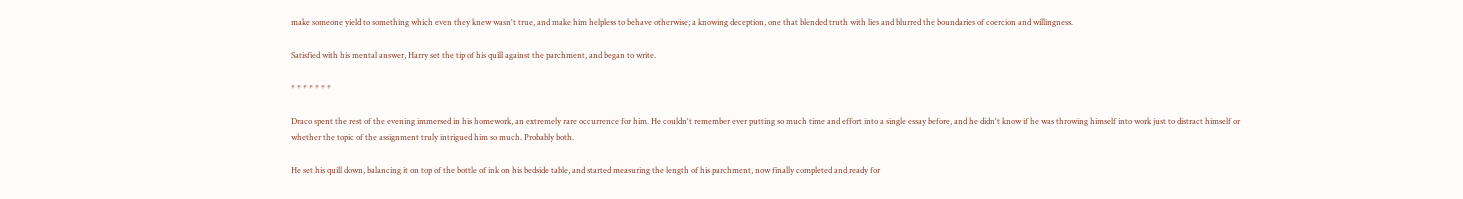make someone yield to something which even they knew wasn't true, and make him helpless to behave otherwise; a knowing deception, one that blended truth with lies and blurred the boundaries of coercion and willingness.

Satisfied with his mental answer, Harry set the tip of his quill against the parchment, and began to write.

* * * * * * *

Draco spent the rest of the evening immersed in his homework, an extremely rare occurrence for him. He couldn't remember ever putting so much time and effort into a single essay before, and he didn't know if he was throwing himself into work just to distract himself or whether the topic of the assignment truly intrigued him so much. Probably both.

He set his quill down, balancing it on top of the bottle of ink on his bedside table, and started measuring the length of his parchment, now finally completed and ready for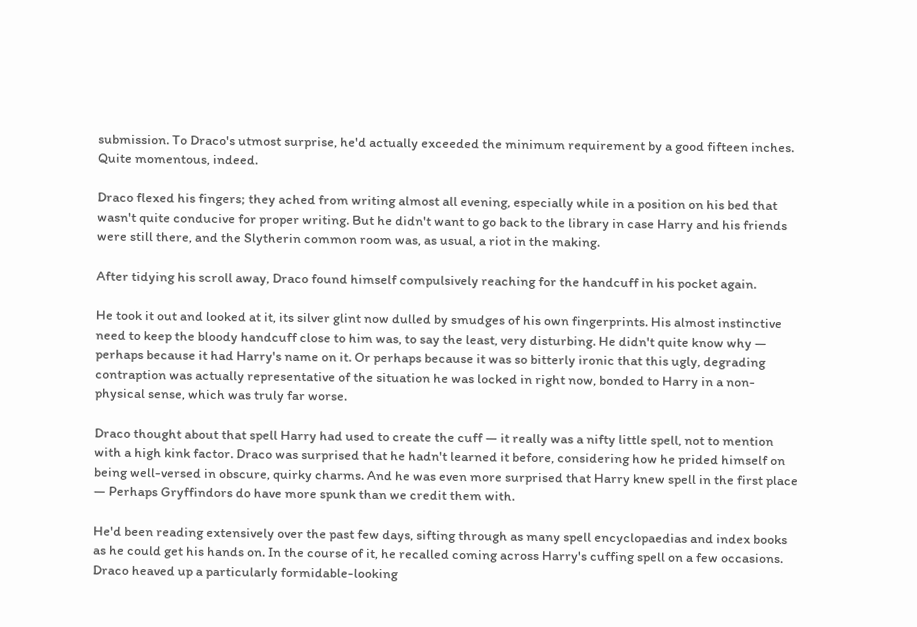submission. To Draco's utmost surprise, he'd actually exceeded the minimum requirement by a good fifteen inches. Quite momentous, indeed.

Draco flexed his fingers; they ached from writing almost all evening, especially while in a position on his bed that wasn't quite conducive for proper writing. But he didn't want to go back to the library in case Harry and his friends were still there, and the Slytherin common room was, as usual, a riot in the making.

After tidying his scroll away, Draco found himself compulsively reaching for the handcuff in his pocket again.

He took it out and looked at it, its silver glint now dulled by smudges of his own fingerprints. His almost instinctive need to keep the bloody handcuff close to him was, to say the least, very disturbing. He didn't quite know why — perhaps because it had Harry's name on it. Or perhaps because it was so bitterly ironic that this ugly, degrading contraption was actually representative of the situation he was locked in right now, bonded to Harry in a non-physical sense, which was truly far worse.

Draco thought about that spell Harry had used to create the cuff — it really was a nifty little spell, not to mention with a high kink factor. Draco was surprised that he hadn't learned it before, considering how he prided himself on being well-versed in obscure, quirky charms. And he was even more surprised that Harry knew spell in the first place — Perhaps Gryffindors do have more spunk than we credit them with.

He'd been reading extensively over the past few days, sifting through as many spell encyclopaedias and index books as he could get his hands on. In the course of it, he recalled coming across Harry's cuffing spell on a few occasions. Draco heaved up a particularly formidable-looking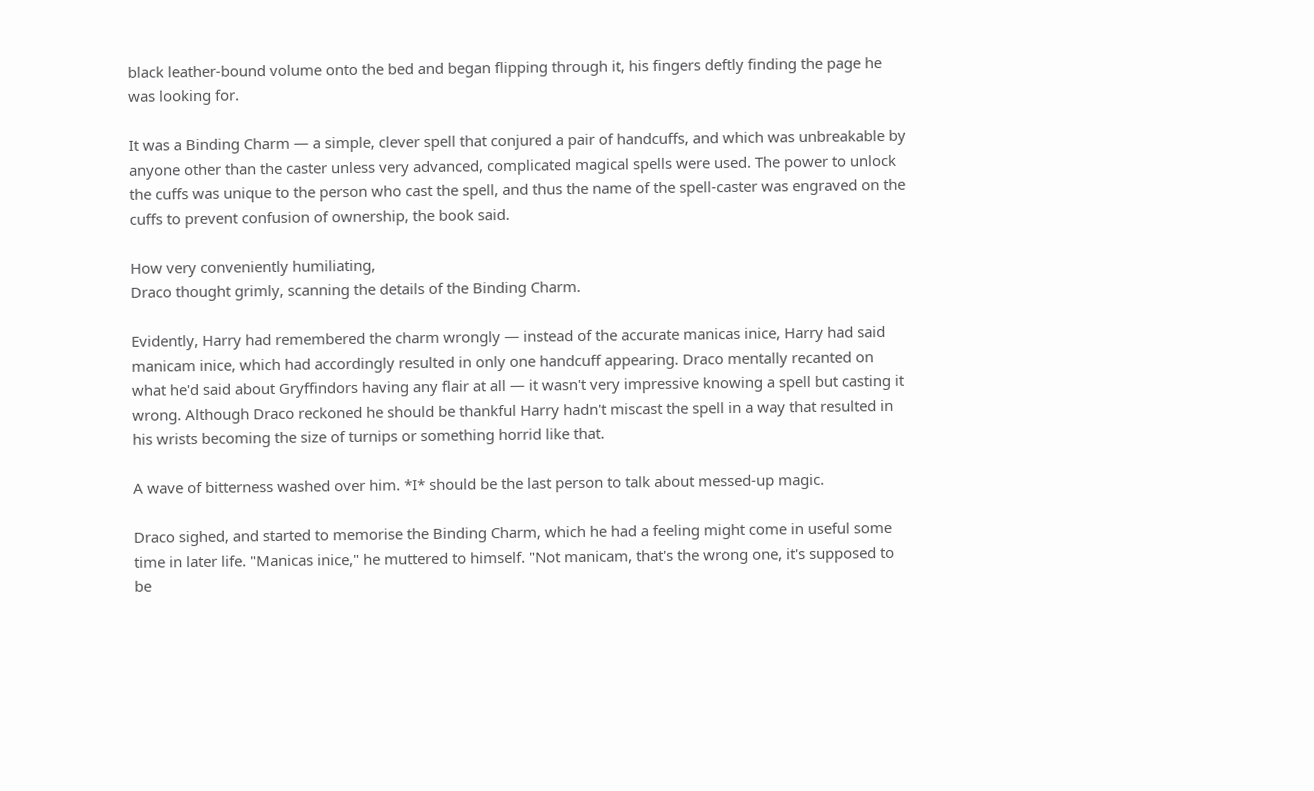black leather-bound volume onto the bed and began flipping through it, his fingers deftly finding the page he was looking for.

It was a Binding Charm — a simple, clever spell that conjured a pair of handcuffs, and which was unbreakable by anyone other than the caster unless very advanced, complicated magical spells were used. The power to unlock the cuffs was unique to the person who cast the spell, and thus the name of the spell-caster was engraved on the cuffs to prevent confusion of ownership, the book said.

How very conveniently humiliating,
Draco thought grimly, scanning the details of the Binding Charm.

Evidently, Harry had remembered the charm wrongly — instead of the accurate manicas inice, Harry had said manicam inice, which had accordingly resulted in only one handcuff appearing. Draco mentally recanted on what he'd said about Gryffindors having any flair at all — it wasn't very impressive knowing a spell but casting it wrong. Although Draco reckoned he should be thankful Harry hadn't miscast the spell in a way that resulted in his wrists becoming the size of turnips or something horrid like that.

A wave of bitterness washed over him. *I* should be the last person to talk about messed-up magic.

Draco sighed, and started to memorise the Binding Charm, which he had a feeling might come in useful some time in later life. "Manicas inice," he muttered to himself. "Not manicam, that's the wrong one, it's supposed to be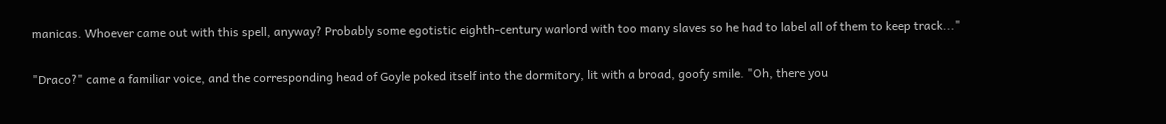manicas. Whoever came out with this spell, anyway? Probably some egotistic eighth-century warlord with too many slaves so he had to label all of them to keep track..."

"Draco?" came a familiar voice, and the corresponding head of Goyle poked itself into the dormitory, lit with a broad, goofy smile. "Oh, there you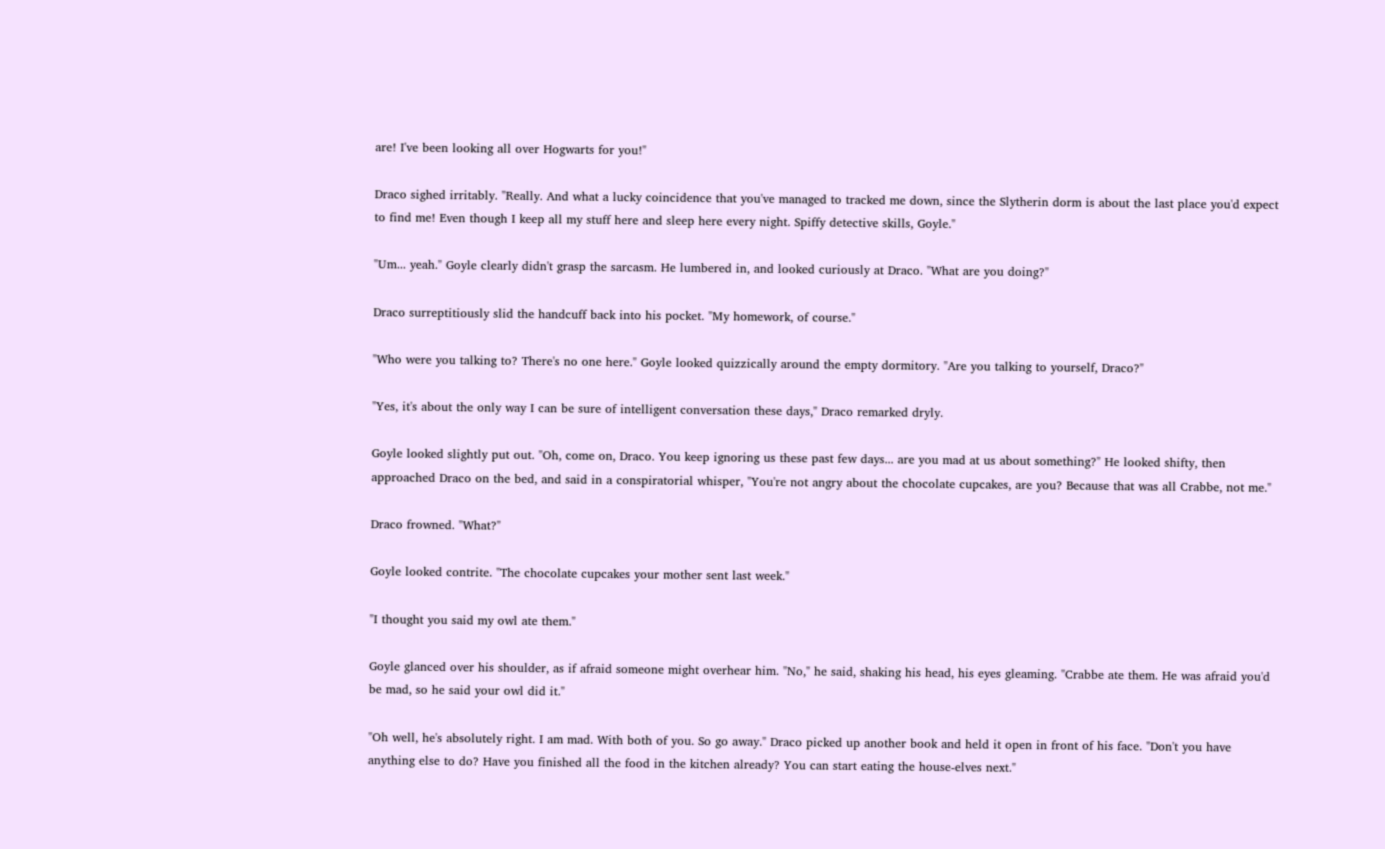are! I've been looking all over Hogwarts for you!"

Draco sighed irritably. "Really. And what a lucky coincidence that you've managed to tracked me down, since the Slytherin dorm is about the last place you'd expect to find me! Even though I keep all my stuff here and sleep here every night. Spiffy detective skills, Goyle."

"Um... yeah." Goyle clearly didn't grasp the sarcasm. He lumbered in, and looked curiously at Draco. "What are you doing?"

Draco surreptitiously slid the handcuff back into his pocket. "My homework, of course."

"Who were you talking to? There's no one here." Goyle looked quizzically around the empty dormitory. "Are you talking to yourself, Draco?"

"Yes, it's about the only way I can be sure of intelligent conversation these days," Draco remarked dryly.

Goyle looked slightly put out. "Oh, come on, Draco. You keep ignoring us these past few days... are you mad at us about something?" He looked shifty, then approached Draco on the bed, and said in a conspiratorial whisper, "You're not angry about the chocolate cupcakes, are you? Because that was all Crabbe, not me."

Draco frowned. "What?"

Goyle looked contrite. "The chocolate cupcakes your mother sent last week."

"I thought you said my owl ate them."

Goyle glanced over his shoulder, as if afraid someone might overhear him. "No," he said, shaking his head, his eyes gleaming. "Crabbe ate them. He was afraid you'd be mad, so he said your owl did it."

"Oh well, he's absolutely right. I am mad. With both of you. So go away." Draco picked up another book and held it open in front of his face. "Don't you have anything else to do? Have you finished all the food in the kitchen already? You can start eating the house-elves next."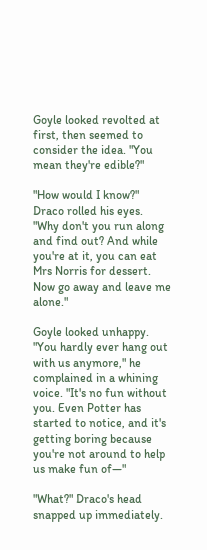Goyle looked revolted at first, then seemed to consider the idea. "You mean they're edible?"

"How would I know?" Draco rolled his eyes. "Why don't you run along and find out? And while you're at it, you can eat Mrs Norris for dessert. Now go away and leave me alone."

Goyle looked unhappy. "You hardly ever hang out with us anymore," he complained in a whining voice. "It's no fun without you. Even Potter has started to notice, and it's getting boring because you're not around to help us make fun of—"

"What?" Draco's head snapped up immediately.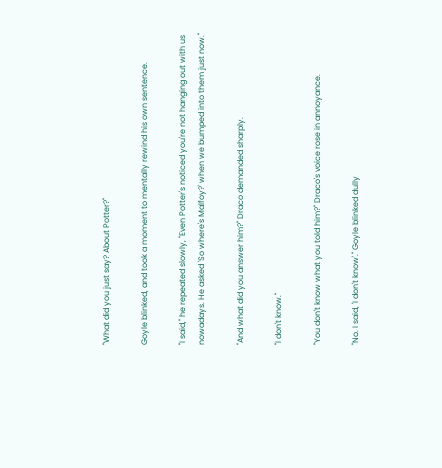"What did you just say? About Potter?"

Goyle blinked, and took a moment to mentally rewind his own sentence.

"I said," he repeated slowly, "Even Potter's noticed you're not hanging out with us nowadays. He asked 'So where's Malfoy?' when we bumped into them just now."

"And what did you answer him?" Draco demanded sharply.

"I don't know."

"You don't know what you told him?" Draco's voice rose in annoyance.

"No. I said, 'I don't know'." Goyle blinked dully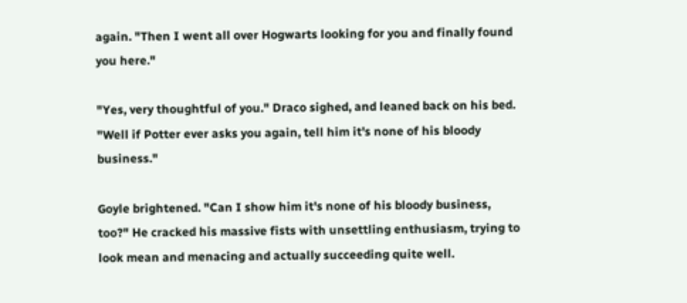again. "Then I went all over Hogwarts looking for you and finally found you here."

"Yes, very thoughtful of you." Draco sighed, and leaned back on his bed. "Well if Potter ever asks you again, tell him it's none of his bloody business."

Goyle brightened. "Can I show him it's none of his bloody business, too?" He cracked his massive fists with unsettling enthusiasm, trying to look mean and menacing and actually succeeding quite well.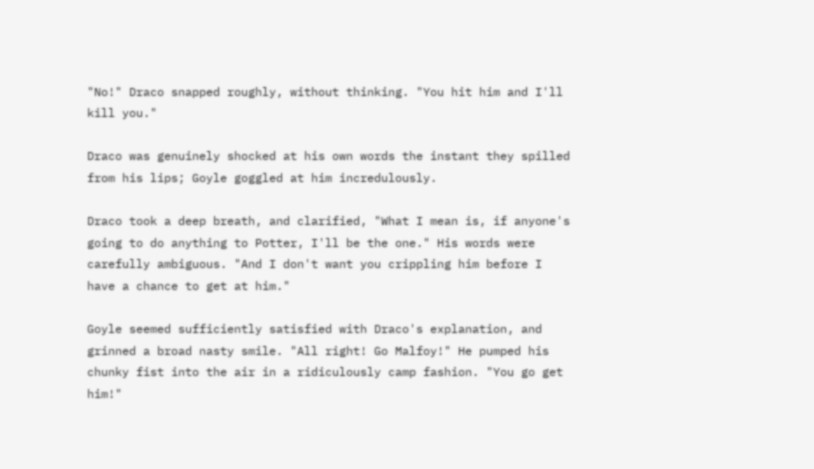"No!" Draco snapped roughly, without thinking. "You hit him and I'll kill you."

Draco was genuinely shocked at his own words the instant they spilled from his lips; Goyle goggled at him incredulously.

Draco took a deep breath, and clarified, "What I mean is, if anyone's going to do anything to Potter, I'll be the one." His words were carefully ambiguous. "And I don't want you crippling him before I have a chance to get at him."

Goyle seemed sufficiently satisfied with Draco's explanation, and grinned a broad nasty smile. "All right! Go Malfoy!" He pumped his chunky fist into the air in a ridiculously camp fashion. "You go get him!"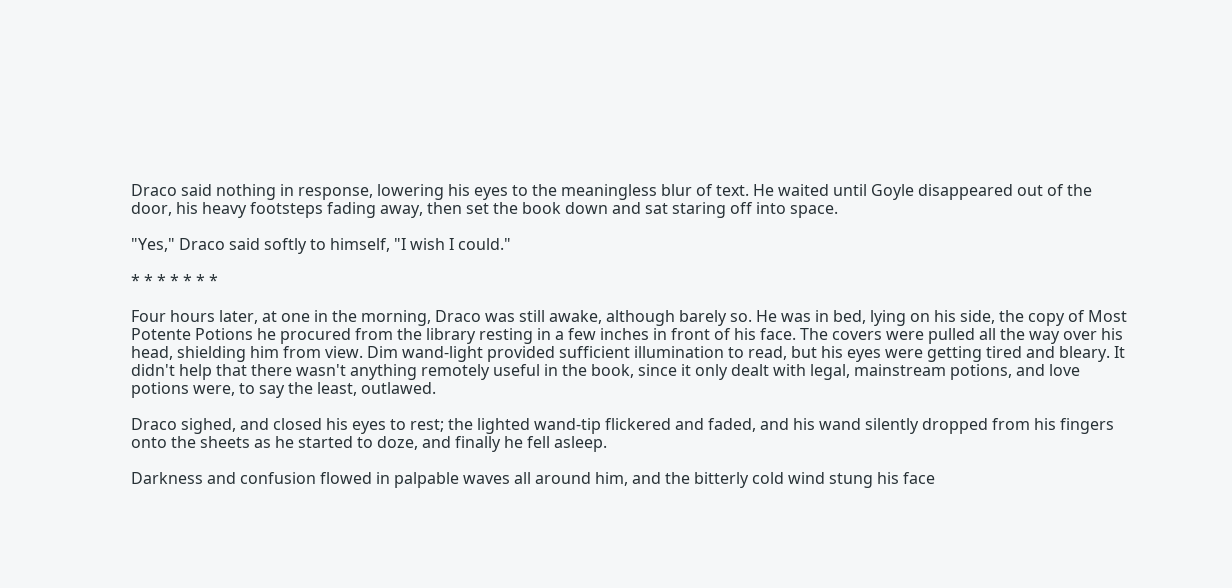Draco said nothing in response, lowering his eyes to the meaningless blur of text. He waited until Goyle disappeared out of the door, his heavy footsteps fading away, then set the book down and sat staring off into space.

"Yes," Draco said softly to himself, "I wish I could."

* * * * * * *

Four hours later, at one in the morning, Draco was still awake, although barely so. He was in bed, lying on his side, the copy of Most Potente Potions he procured from the library resting in a few inches in front of his face. The covers were pulled all the way over his head, shielding him from view. Dim wand-light provided sufficient illumination to read, but his eyes were getting tired and bleary. It didn't help that there wasn't anything remotely useful in the book, since it only dealt with legal, mainstream potions, and love potions were, to say the least, outlawed.

Draco sighed, and closed his eyes to rest; the lighted wand-tip flickered and faded, and his wand silently dropped from his fingers onto the sheets as he started to doze, and finally he fell asleep.

Darkness and confusion flowed in palpable waves all around him, and the bitterly cold wind stung his face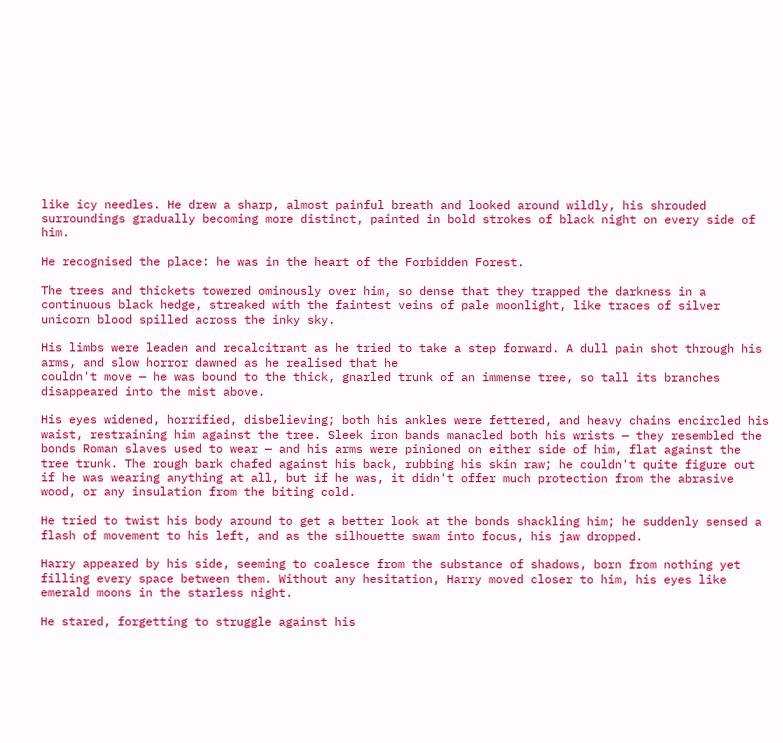like icy needles. He drew a sharp, almost painful breath and looked around wildly, his shrouded surroundings gradually becoming more distinct, painted in bold strokes of black night on every side of him.

He recognised the place: he was in the heart of the Forbidden Forest.

The trees and thickets towered ominously over him, so dense that they trapped the darkness in a continuous black hedge, streaked with the faintest veins of pale moonlight, like traces of silver unicorn blood spilled across the inky sky.

His limbs were leaden and recalcitrant as he tried to take a step forward. A dull pain shot through his arms, and slow horror dawned as he realised that he
couldn't move — he was bound to the thick, gnarled trunk of an immense tree, so tall its branches disappeared into the mist above.

His eyes widened, horrified, disbelieving; both his ankles were fettered, and heavy chains encircled his waist, restraining him against the tree. Sleek iron bands manacled both his wrists — they resembled the bonds Roman slaves used to wear — and his arms were pinioned on either side of him, flat against the tree trunk. The rough bark chafed against his back, rubbing his skin raw; he couldn't quite figure out if he was wearing anything at all, but if he was, it didn't offer much protection from the abrasive wood, or any insulation from the biting cold.

He tried to twist his body around to get a better look at the bonds shackling him; he suddenly sensed a flash of movement to his left, and as the silhouette swam into focus, his jaw dropped.

Harry appeared by his side, seeming to coalesce from the substance of shadows, born from nothing yet filling every space between them. Without any hesitation, Harry moved closer to him, his eyes like emerald moons in the starless night.

He stared, forgetting to struggle against his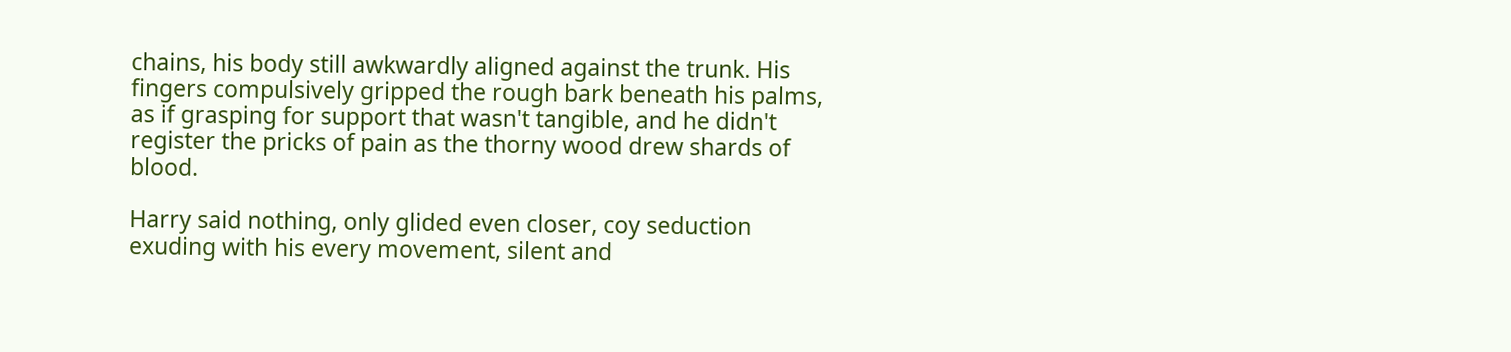chains, his body still awkwardly aligned against the trunk. His fingers compulsively gripped the rough bark beneath his palms, as if grasping for support that wasn't tangible, and he didn't register the pricks of pain as the thorny wood drew shards of blood.

Harry said nothing, only glided even closer, coy seduction exuding with his every movement, silent and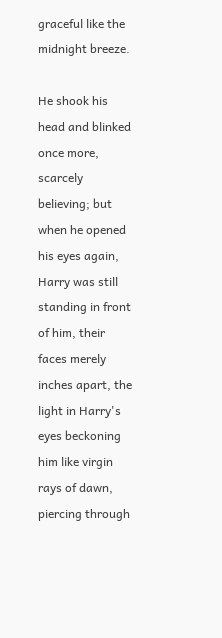graceful like the midnight breeze.

He shook his head and blinked once more, scarcely believing; but when he opened his eyes again, Harry was still standing in front of him, their faces merely inches apart, the light in Harry's eyes beckoning him like virgin rays of dawn, piercing through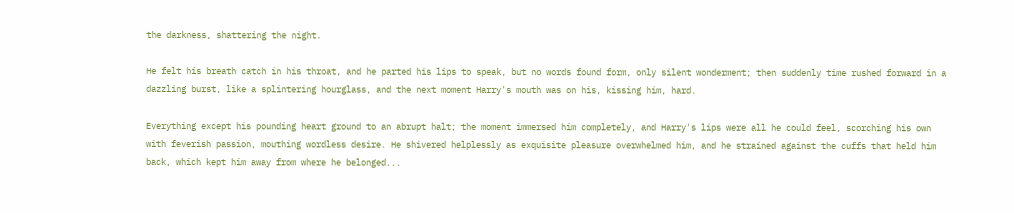the darkness, shattering the night.

He felt his breath catch in his throat, and he parted his lips to speak, but no words found form, only silent wonderment; then suddenly time rushed forward in a dazzling burst, like a splintering hourglass, and the next moment Harry's mouth was on his, kissing him, hard.

Everything except his pounding heart ground to an abrupt halt; the moment immersed him completely, and Harry's lips were all he could feel, scorching his own with feverish passion, mouthing wordless desire. He shivered helplessly as exquisite pleasure overwhelmed him, and he strained against the cuffs that held him back, which kept him away from where he belonged...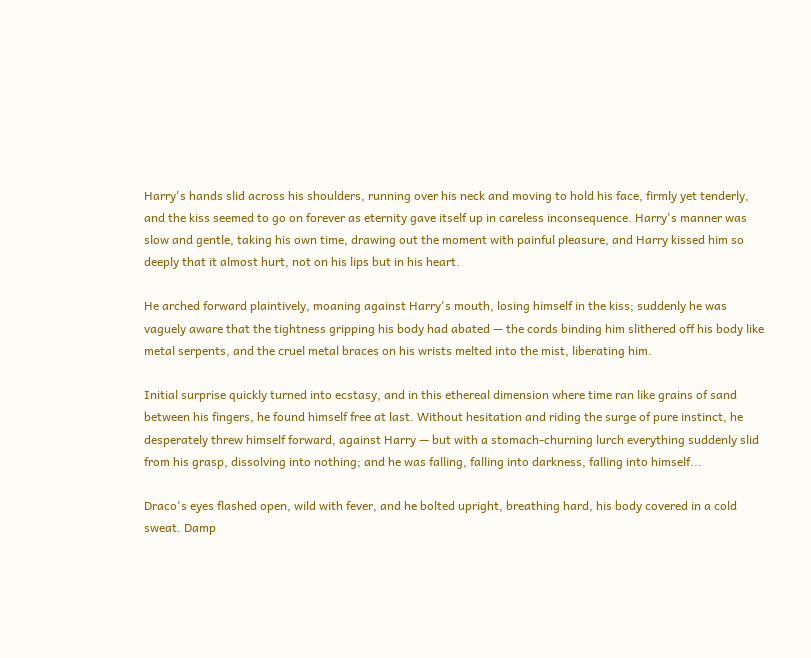Harry's hands slid across his shoulders, running over his neck and moving to hold his face, firmly yet tenderly, and the kiss seemed to go on forever as eternity gave itself up in careless inconsequence. Harry's manner was slow and gentle, taking his own time, drawing out the moment with painful pleasure, and Harry kissed him so deeply that it almost hurt, not on his lips but in his heart.

He arched forward plaintively, moaning against Harry's mouth, losing himself in the kiss; suddenly he was vaguely aware that the tightness gripping his body had abated — the cords binding him slithered off his body like metal serpents, and the cruel metal braces on his wrists melted into the mist, liberating him.

Initial surprise quickly turned into ecstasy, and in this ethereal dimension where time ran like grains of sand between his fingers, he found himself free at last. Without hesitation and riding the surge of pure instinct, he desperately threw himself forward, against Harry — but with a stomach-churning lurch everything suddenly slid from his grasp, dissolving into nothing; and he was falling, falling into darkness, falling into himself...

Draco's eyes flashed open, wild with fever, and he bolted upright, breathing hard, his body covered in a cold sweat. Damp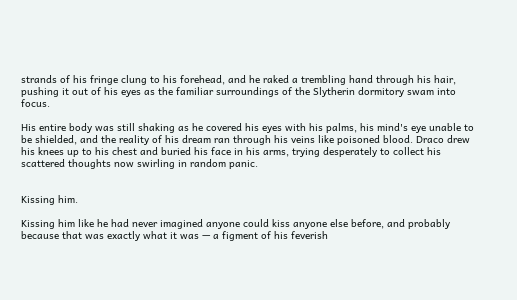strands of his fringe clung to his forehead, and he raked a trembling hand through his hair, pushing it out of his eyes as the familiar surroundings of the Slytherin dormitory swam into focus.

His entire body was still shaking as he covered his eyes with his palms, his mind's eye unable to be shielded, and the reality of his dream ran through his veins like poisoned blood. Draco drew his knees up to his chest and buried his face in his arms, trying desperately to collect his scattered thoughts now swirling in random panic.


Kissing him.

Kissing him like he had never imagined anyone could kiss anyone else before, and probably because that was exactly what it was — a figment of his feverish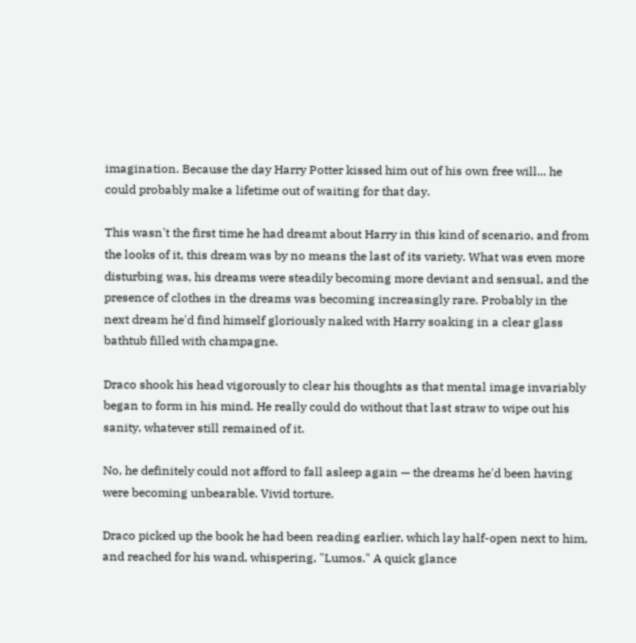imagination. Because the day Harry Potter kissed him out of his own free will... he could probably make a lifetime out of waiting for that day.

This wasn't the first time he had dreamt about Harry in this kind of scenario, and from the looks of it, this dream was by no means the last of its variety. What was even more disturbing was, his dreams were steadily becoming more deviant and sensual, and the presence of clothes in the dreams was becoming increasingly rare. Probably in the next dream he'd find himself gloriously naked with Harry soaking in a clear glass bathtub filled with champagne.

Draco shook his head vigorously to clear his thoughts as that mental image invariably began to form in his mind. He really could do without that last straw to wipe out his sanity, whatever still remained of it.

No, he definitely could not afford to fall asleep again — the dreams he'd been having were becoming unbearable. Vivid torture.

Draco picked up the book he had been reading earlier, which lay half-open next to him, and reached for his wand, whispering, "Lumos." A quick glance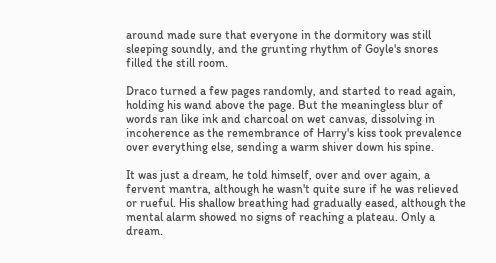around made sure that everyone in the dormitory was still sleeping soundly, and the grunting rhythm of Goyle's snores filled the still room.

Draco turned a few pages randomly, and started to read again, holding his wand above the page. But the meaningless blur of words ran like ink and charcoal on wet canvas, dissolving in incoherence as the remembrance of Harry's kiss took prevalence over everything else, sending a warm shiver down his spine.

It was just a dream, he told himself, over and over again, a fervent mantra, although he wasn't quite sure if he was relieved or rueful. His shallow breathing had gradually eased, although the mental alarm showed no signs of reaching a plateau. Only a dream.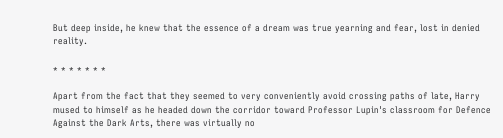But deep inside, he knew that the essence of a dream was true yearning and fear, lost in denied reality.

* * * * * * *

Apart from the fact that they seemed to very conveniently avoid crossing paths of late, Harry mused to himself as he headed down the corridor toward Professor Lupin's classroom for Defence Against the Dark Arts, there was virtually no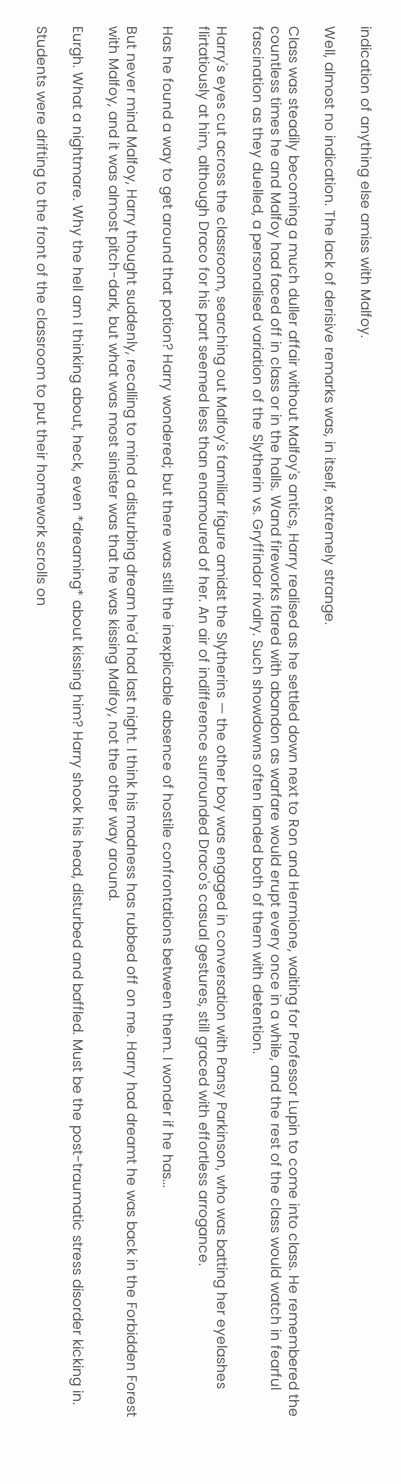indication of anything else amiss with Malfoy.

Well, almost no indication. The lack of derisive remarks was, in itself, extremely strange.

Class was steadily becoming a much duller affair without Malfoy's antics, Harry realised as he settled down next to Ron and Hermione, waiting for Professor Lupin to come into class. He remembered the countless times he and Malfoy had faced off in class or in the halls. Wand fireworks flared with abandon as warfare would erupt every once in a while, and the rest of the class would watch in fearful fascination as they duelled, a personalised variation of the Slytherin vs. Gryffindor rivalry. Such showdowns often landed both of them with detention.

Harry's eyes cut across the classroom, searching out Malfoy's familiar figure amidst the Slytherins — the other boy was engaged in conversation with Pansy Parkinson, who was batting her eyelashes flirtatiously at him, although Draco for his part seemed less than enamoured of her. An air of indifference surrounded Draco's casual gestures, still graced with effortless arrogance.

Has he found a way to get around that potion? Harry wondered; but there was still the inexplicable absence of hostile confrontations between them. I wonder if he has...

But never mind Malfoy, Harry thought suddenly, recalling to mind a disturbing dream he'd had last night. I think his madness has rubbed off on me. Harry had dreamt he was back in the Forbidden Forest with Malfoy, and it was almost pitch-dark, but what was most sinister was that he was kissing Malfoy, not the other way around.

Eurgh. What a nightmare. Why the hell am I thinking about, heck, even *dreaming* about kissing him? Harry shook his head, disturbed and baffled. Must be the post-traumatic stress disorder kicking in.

Students were drifting to the front of the classroom to put their homework scrolls on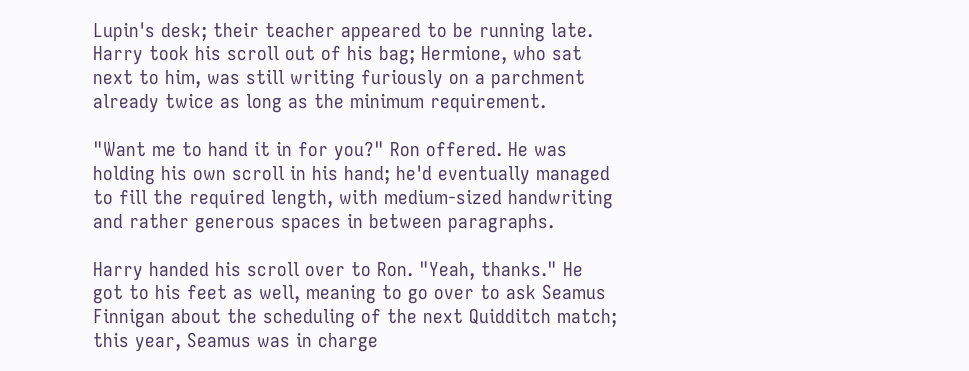Lupin's desk; their teacher appeared to be running late. Harry took his scroll out of his bag; Hermione, who sat next to him, was still writing furiously on a parchment already twice as long as the minimum requirement.

"Want me to hand it in for you?" Ron offered. He was holding his own scroll in his hand; he'd eventually managed to fill the required length, with medium-sized handwriting and rather generous spaces in between paragraphs.

Harry handed his scroll over to Ron. "Yeah, thanks." He got to his feet as well, meaning to go over to ask Seamus Finnigan about the scheduling of the next Quidditch match; this year, Seamus was in charge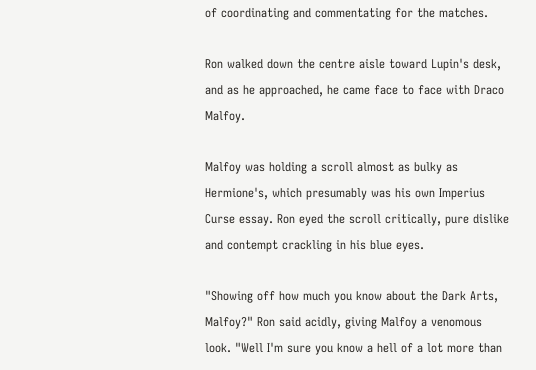of coordinating and commentating for the matches.

Ron walked down the centre aisle toward Lupin's desk, and as he approached, he came face to face with Draco Malfoy.

Malfoy was holding a scroll almost as bulky as Hermione's, which presumably was his own Imperius Curse essay. Ron eyed the scroll critically, pure dislike and contempt crackling in his blue eyes.

"Showing off how much you know about the Dark Arts, Malfoy?" Ron said acidly, giving Malfoy a venomous look. "Well I'm sure you know a hell of a lot more than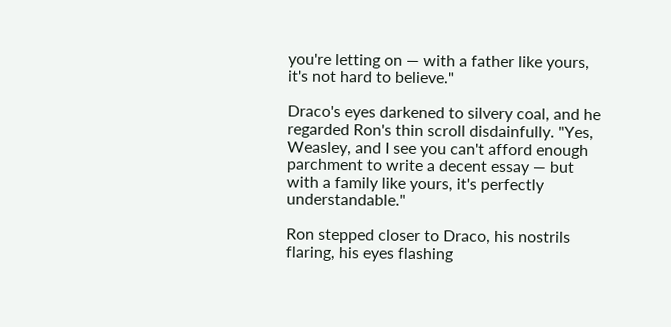you're letting on — with a father like yours, it's not hard to believe."

Draco's eyes darkened to silvery coal, and he regarded Ron's thin scroll disdainfully. "Yes, Weasley, and I see you can't afford enough parchment to write a decent essay — but with a family like yours, it's perfectly understandable."

Ron stepped closer to Draco, his nostrils flaring, his eyes flashing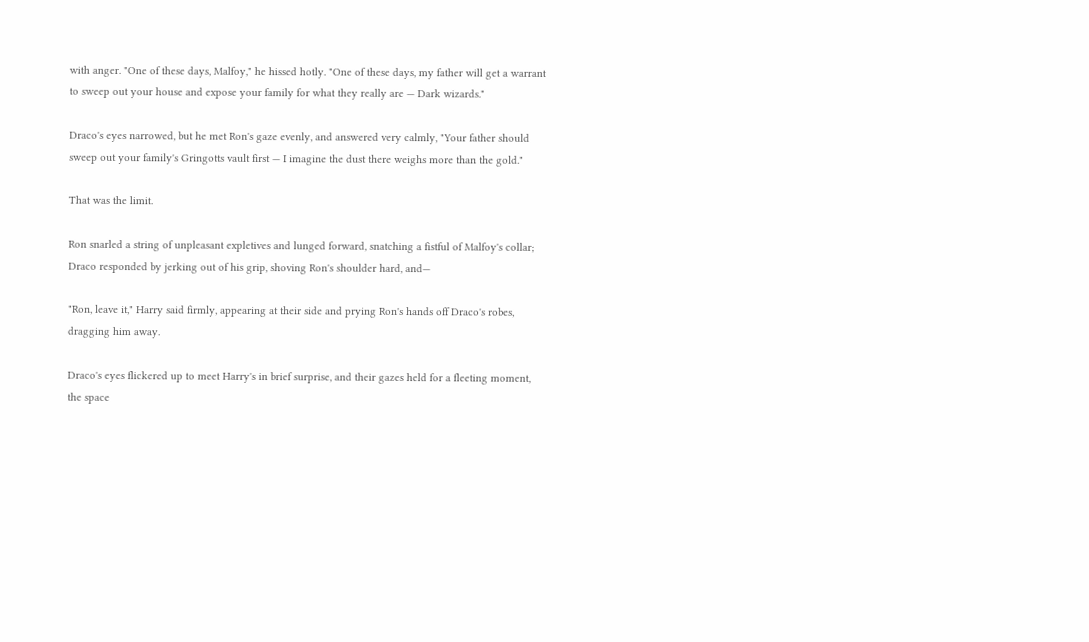with anger. "One of these days, Malfoy," he hissed hotly. "One of these days, my father will get a warrant to sweep out your house and expose your family for what they really are — Dark wizards."

Draco's eyes narrowed, but he met Ron's gaze evenly, and answered very calmly, "Your father should sweep out your family's Gringotts vault first — I imagine the dust there weighs more than the gold."

That was the limit.

Ron snarled a string of unpleasant expletives and lunged forward, snatching a fistful of Malfoy's collar; Draco responded by jerking out of his grip, shoving Ron's shoulder hard, and—

"Ron, leave it," Harry said firmly, appearing at their side and prying Ron's hands off Draco's robes, dragging him away.

Draco's eyes flickered up to meet Harry's in brief surprise, and their gazes held for a fleeting moment, the space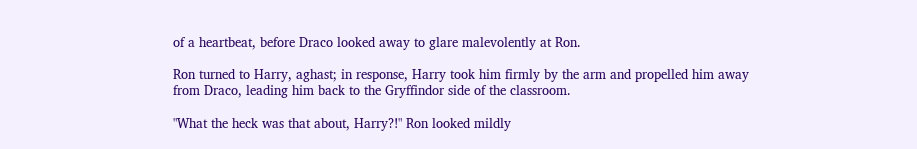of a heartbeat, before Draco looked away to glare malevolently at Ron.

Ron turned to Harry, aghast; in response, Harry took him firmly by the arm and propelled him away from Draco, leading him back to the Gryffindor side of the classroom.

"What the heck was that about, Harry?!" Ron looked mildly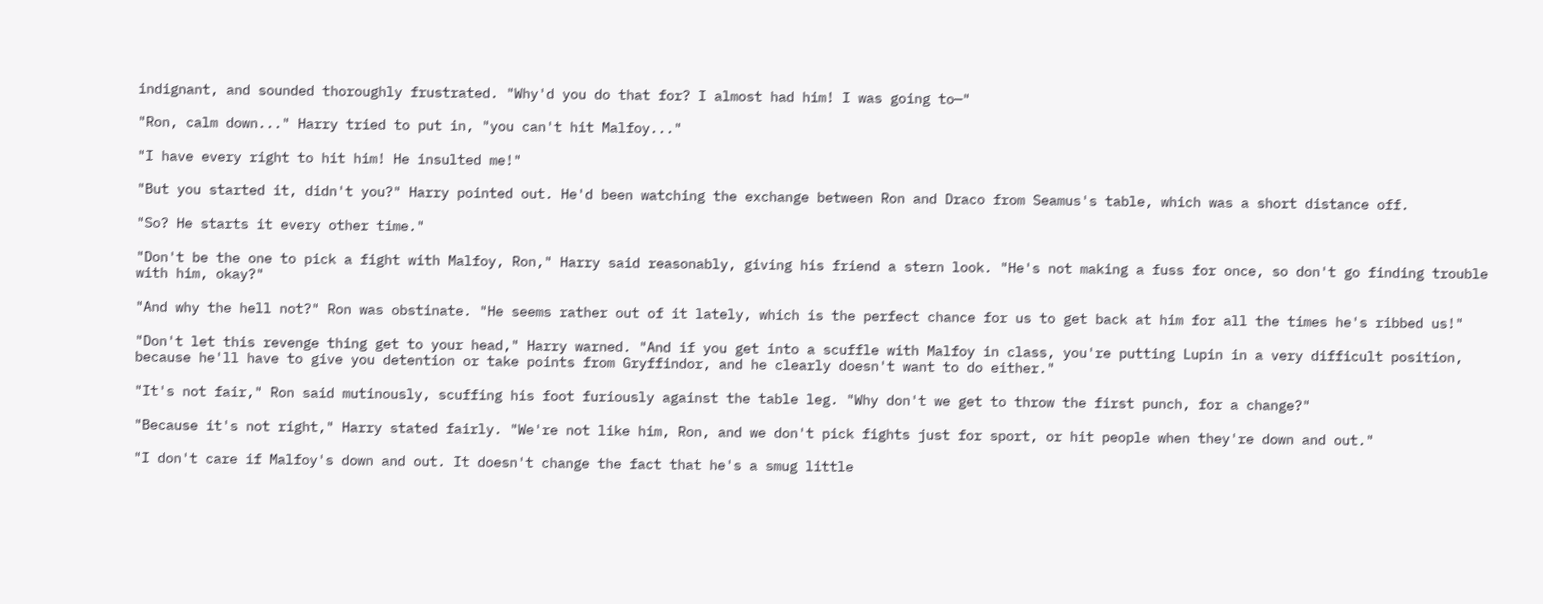indignant, and sounded thoroughly frustrated. "Why'd you do that for? I almost had him! I was going to—"

"Ron, calm down..." Harry tried to put in, "you can't hit Malfoy..."

"I have every right to hit him! He insulted me!"

"But you started it, didn't you?" Harry pointed out. He'd been watching the exchange between Ron and Draco from Seamus's table, which was a short distance off.

"So? He starts it every other time."

"Don't be the one to pick a fight with Malfoy, Ron," Harry said reasonably, giving his friend a stern look. "He's not making a fuss for once, so don't go finding trouble with him, okay?"

"And why the hell not?" Ron was obstinate. "He seems rather out of it lately, which is the perfect chance for us to get back at him for all the times he's ribbed us!"

"Don't let this revenge thing get to your head," Harry warned. "And if you get into a scuffle with Malfoy in class, you're putting Lupin in a very difficult position, because he'll have to give you detention or take points from Gryffindor, and he clearly doesn't want to do either."

"It's not fair," Ron said mutinously, scuffing his foot furiously against the table leg. "Why don't we get to throw the first punch, for a change?"

"Because it's not right," Harry stated fairly. "We're not like him, Ron, and we don't pick fights just for sport, or hit people when they're down and out."

"I don't care if Malfoy's down and out. It doesn't change the fact that he's a smug little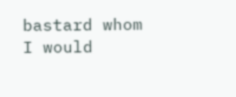bastard whom I would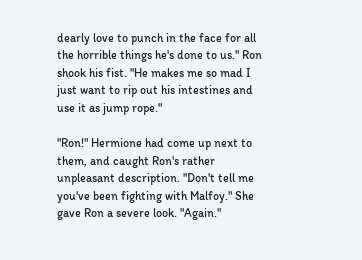dearly love to punch in the face for all the horrible things he's done to us." Ron shook his fist. "He makes me so mad I just want to rip out his intestines and use it as jump rope."

"Ron!" Hermione had come up next to them, and caught Ron's rather unpleasant description. "Don't tell me you've been fighting with Malfoy." She gave Ron a severe look. "Again."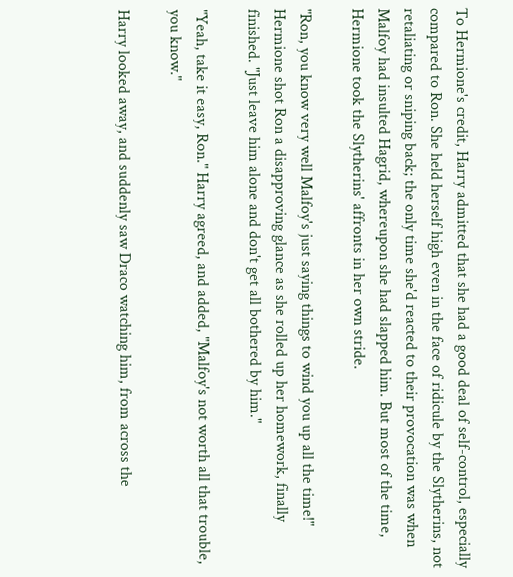To Hermione's credit, Harry admitted that she had a good deal of self-control, especially compared to Ron. She held herself high even in the face of ridicule by the Slytherins, not retaliating or sniping back; the only time she'd reacted to their provocation was when Malfoy had insulted Hagrid, whereupon she had slapped him. But most of the time, Hermione took the Slytherins' affronts in her own stride.

"Ron, you know very well Malfoy's just saying things to wind you up all the time!" Hermione shot Ron a disapproving glance as she rolled up her homework, finally finished. "Just leave him alone and don't get all bothered by him."

"Yeah, take it easy, Ron." Harry agreed, and added, "Malfoy's not worth all that trouble, you know."

Harry looked away, and suddenly saw Draco watching him, from across the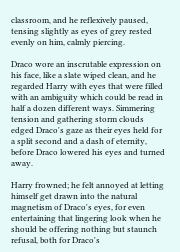classroom, and he reflexively paused, tensing slightly as eyes of grey rested evenly on him, calmly piercing.

Draco wore an inscrutable expression on his face, like a slate wiped clean, and he regarded Harry with eyes that were filled with an ambiguity which could be read in half a dozen different ways. Simmering tension and gathering storm clouds edged Draco's gaze as their eyes held for a split second and a dash of eternity, before Draco lowered his eyes and turned away.

Harry frowned; he felt annoyed at letting himself get drawn into the natural magnetism of Draco's eyes, for even entertaining that lingering look when he should be offering nothing but staunch refusal, both for Draco's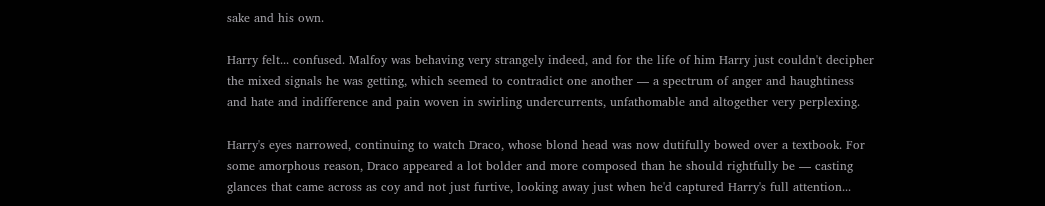sake and his own.

Harry felt... confused. Malfoy was behaving very strangely indeed, and for the life of him Harry just couldn't decipher the mixed signals he was getting, which seemed to contradict one another — a spectrum of anger and haughtiness and hate and indifference and pain woven in swirling undercurrents, unfathomable and altogether very perplexing.

Harry's eyes narrowed, continuing to watch Draco, whose blond head was now dutifully bowed over a textbook. For some amorphous reason, Draco appeared a lot bolder and more composed than he should rightfully be — casting glances that came across as coy and not just furtive, looking away just when he'd captured Harry's full attention...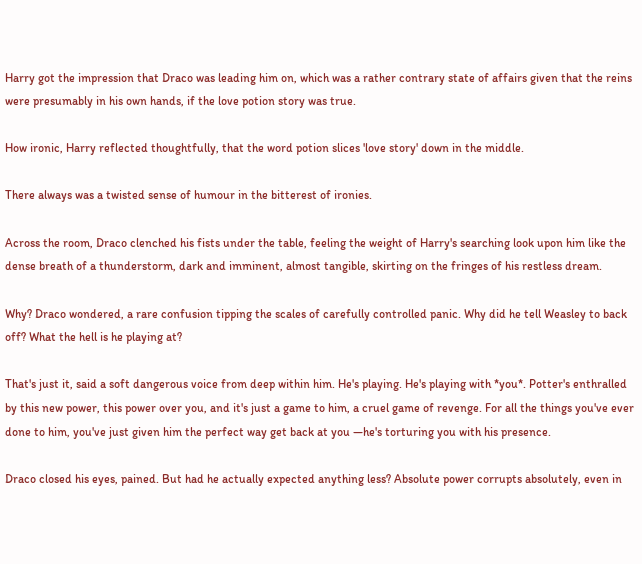Harry got the impression that Draco was leading him on, which was a rather contrary state of affairs given that the reins were presumably in his own hands, if the love potion story was true.

How ironic, Harry reflected thoughtfully, that the word potion slices 'love story' down in the middle.

There always was a twisted sense of humour in the bitterest of ironies.

Across the room, Draco clenched his fists under the table, feeling the weight of Harry's searching look upon him like the dense breath of a thunderstorm, dark and imminent, almost tangible, skirting on the fringes of his restless dream.

Why? Draco wondered, a rare confusion tipping the scales of carefully controlled panic. Why did he tell Weasley to back off? What the hell is he playing at?

That's just it, said a soft dangerous voice from deep within him. He's playing. He's playing with *you*. Potter's enthralled by this new power, this power over you, and it's just a game to him, a cruel game of revenge. For all the things you've ever done to him, you've just given him the perfect way get back at you —he's torturing you with his presence.

Draco closed his eyes, pained. But had he actually expected anything less? Absolute power corrupts absolutely, even in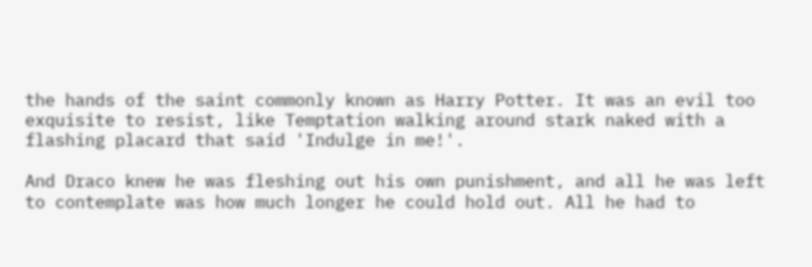the hands of the saint commonly known as Harry Potter. It was an evil too exquisite to resist, like Temptation walking around stark naked with a flashing placard that said 'Indulge in me!'.

And Draco knew he was fleshing out his own punishment, and all he was left to contemplate was how much longer he could hold out. All he had to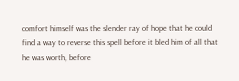comfort himself was the slender ray of hope that he could find a way to reverse this spell before it bled him of all that he was worth, before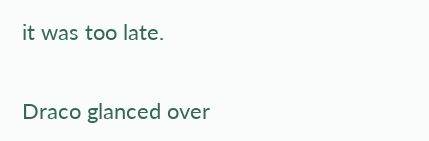it was too late.

Draco glanced over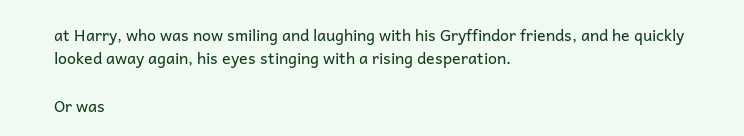at Harry, who was now smiling and laughing with his Gryffindor friends, and he quickly looked away again, his eyes stinging with a rising desperation.

Or was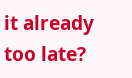it already too late?